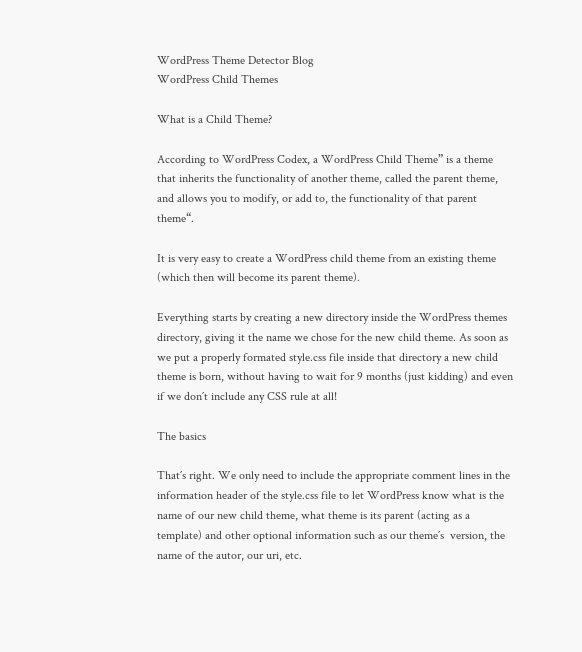WordPress Theme Detector Blog
WordPress Child Themes

What is a Child Theme?

According to WordPress Codex, a WordPress Child Theme” is a theme that inherits the functionality of another theme, called the parent theme, and allows you to modify, or add to, the functionality of that parent theme“.

It is very easy to create a WordPress child theme from an existing theme (which then will become its parent theme).

Everything starts by creating a new directory inside the WordPress themes directory, giving it the name we chose for the new child theme. As soon as we put a properly formated style.css file inside that directory a new child theme is born, without having to wait for 9 months (just kidding) and even if we don´t include any CSS rule at all!

The basics

That´s right. We only need to include the appropriate comment lines in the information header of the style.css file to let WordPress know what is the name of our new child theme, what theme is its parent (acting as a template) and other optional information such as our theme´s  version, the name of the autor, our uri, etc.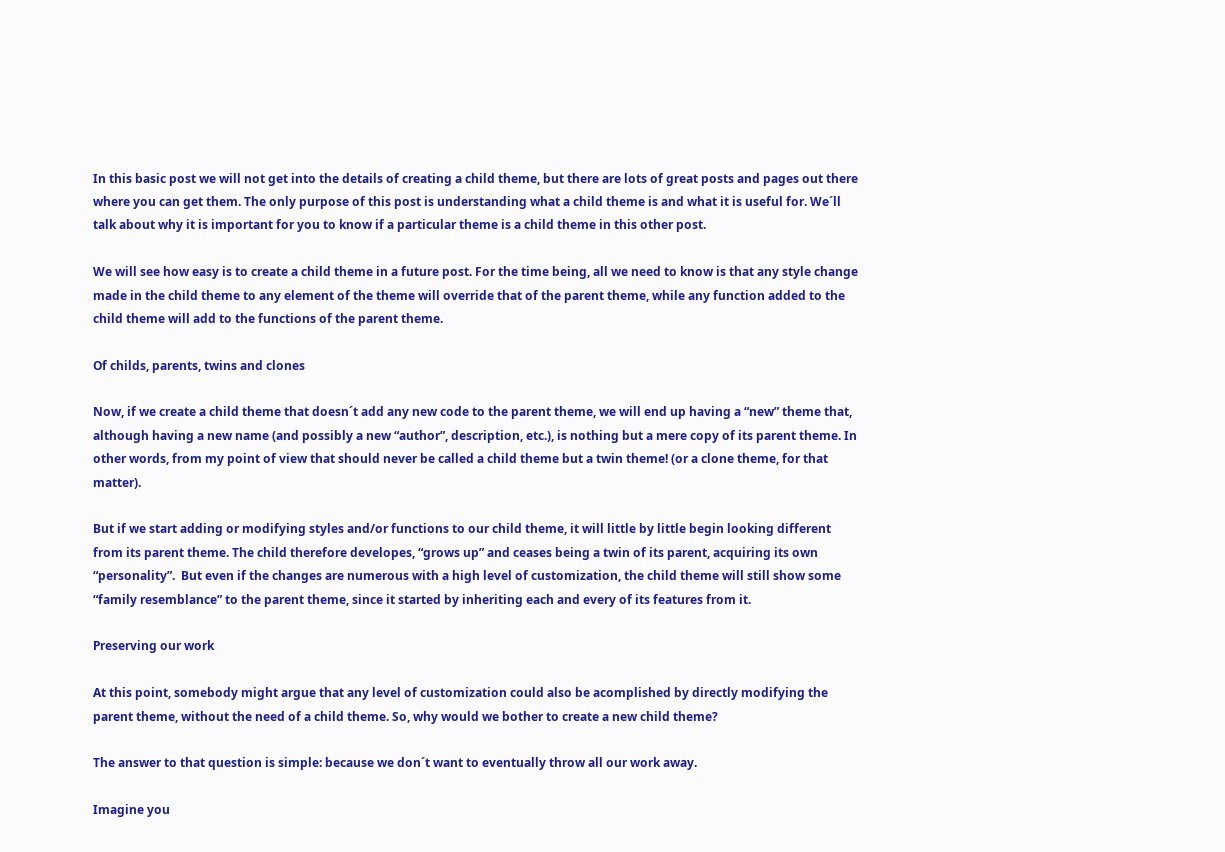In this basic post we will not get into the details of creating a child theme, but there are lots of great posts and pages out there where you can get them. The only purpose of this post is understanding what a child theme is and what it is useful for. We´ll talk about why it is important for you to know if a particular theme is a child theme in this other post.

We will see how easy is to create a child theme in a future post. For the time being, all we need to know is that any style change made in the child theme to any element of the theme will override that of the parent theme, while any function added to the child theme will add to the functions of the parent theme.

Of childs, parents, twins and clones

Now, if we create a child theme that doesn´t add any new code to the parent theme, we will end up having a “new” theme that, although having a new name (and possibly a new “author”, description, etc.), is nothing but a mere copy of its parent theme. In other words, from my point of view that should never be called a child theme but a twin theme! (or a clone theme, for that matter).

But if we start adding or modifying styles and/or functions to our child theme, it will little by little begin looking different from its parent theme. The child therefore developes, “grows up” and ceases being a twin of its parent, acquiring its own “personality”.  But even if the changes are numerous with a high level of customization, the child theme will still show some “family resemblance” to the parent theme, since it started by inheriting each and every of its features from it.

Preserving our work

At this point, somebody might argue that any level of customization could also be acomplished by directly modifying the parent theme, without the need of a child theme. So, why would we bother to create a new child theme?

The answer to that question is simple: because we don´t want to eventually throw all our work away.

Imagine you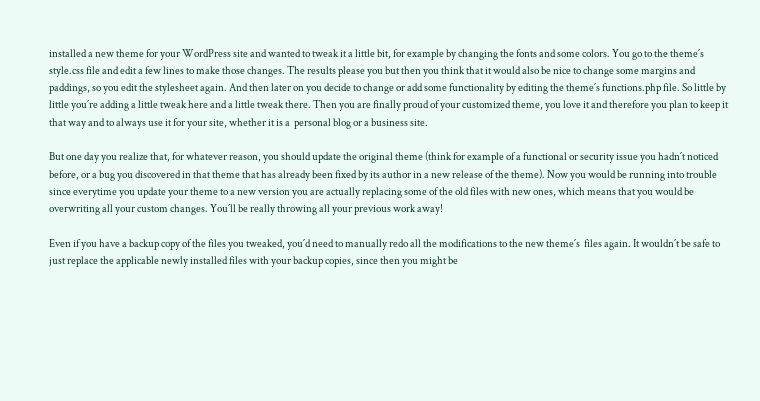installed a new theme for your WordPress site and wanted to tweak it a little bit, for example by changing the fonts and some colors. You go to the theme´s style.css file and edit a few lines to make those changes. The results please you but then you think that it would also be nice to change some margins and paddings, so you edit the stylesheet again. And then later on you decide to change or add some functionality by editing the theme´s functions.php file. So little by little you´re adding a little tweak here and a little tweak there. Then you are finally proud of your customized theme, you love it and therefore you plan to keep it that way and to always use it for your site, whether it is a  personal blog or a business site.

But one day you realize that, for whatever reason, you should update the original theme (think for example of a functional or security issue you hadn´t noticed before, or a bug you discovered in that theme that has already been fixed by its author in a new release of the theme). Now you would be running into trouble since everytime you update your theme to a new version you are actually replacing some of the old files with new ones, which means that you would be overwriting all your custom changes. You´ll be really throwing all your previous work away!

Even if you have a backup copy of the files you tweaked, you´d need to manually redo all the modifications to the new theme´s  files again. It wouldn´t be safe to just replace the applicable newly installed files with your backup copies, since then you might be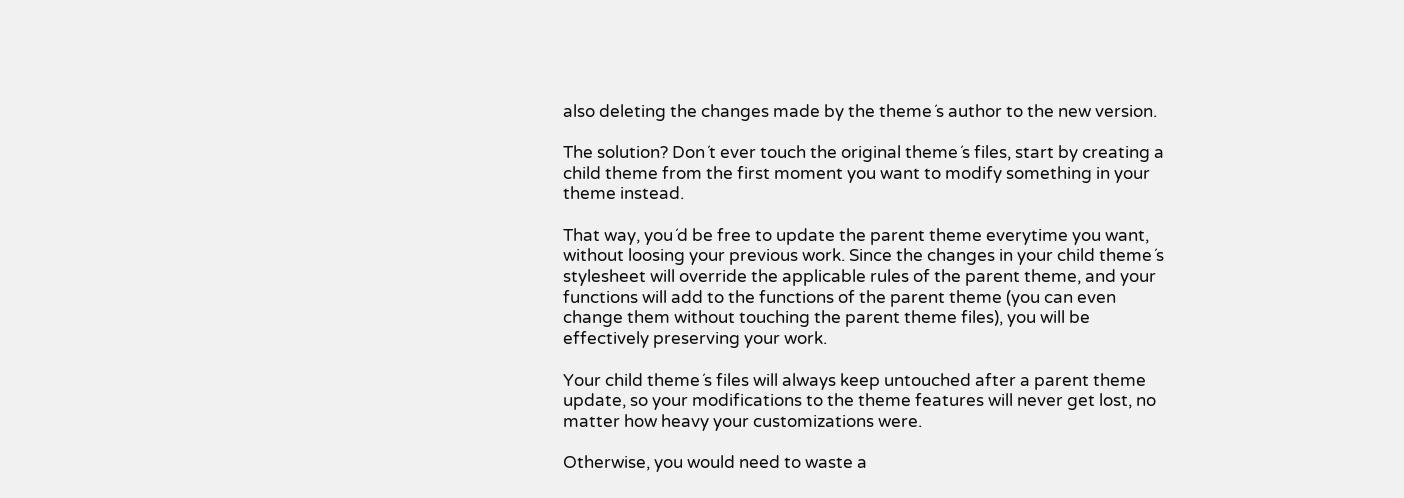also deleting the changes made by the theme´s author to the new version.

The solution? Don´t ever touch the original theme´s files, start by creating a child theme from the first moment you want to modify something in your theme instead.

That way, you´d be free to update the parent theme everytime you want, without loosing your previous work. Since the changes in your child theme´s stylesheet will override the applicable rules of the parent theme, and your functions will add to the functions of the parent theme (you can even change them without touching the parent theme files), you will be effectively preserving your work.

Your child theme´s files will always keep untouched after a parent theme update, so your modifications to the theme features will never get lost, no matter how heavy your customizations were.

Otherwise, you would need to waste a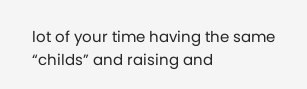lot of your time having the same “childs” and raising and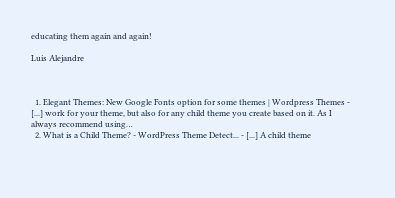educating them again and again!

Luis Alejandre



  1. Elegant Themes: New Google Fonts option for some themes | Wordpress Themes - [...] work for your theme, but also for any child theme you create based on it. As I always recommend using…
  2. What is a Child Theme? - WordPress Theme Detect... - [...] A child theme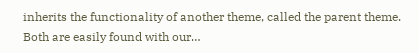inherits the functionality of another theme, called the parent theme. Both are easily found with our…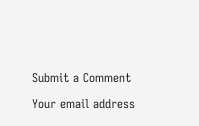Submit a Comment

Your email address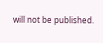will not be published.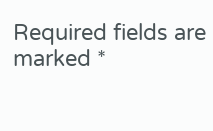Required fields are marked *